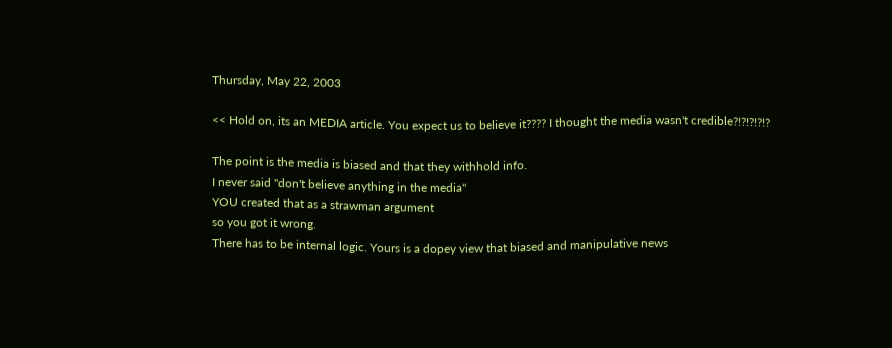Thursday, May 22, 2003

<< Hold on, its an MEDIA article. You expect us to believe it???? I thought the media wasn't credible?!?!?!?!?

The point is the media is biased and that they withhold info.
I never said "don't believe anything in the media"
YOU created that as a strawman argument
so you got it wrong.
There has to be internal logic. Yours is a dopey view that biased and manipulative news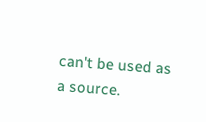can't be used as a source.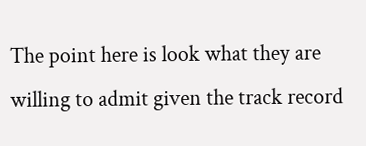The point here is look what they are willing to admit given the track record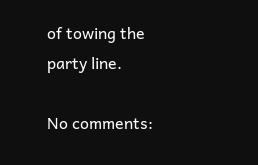of towing the party line.

No comments: